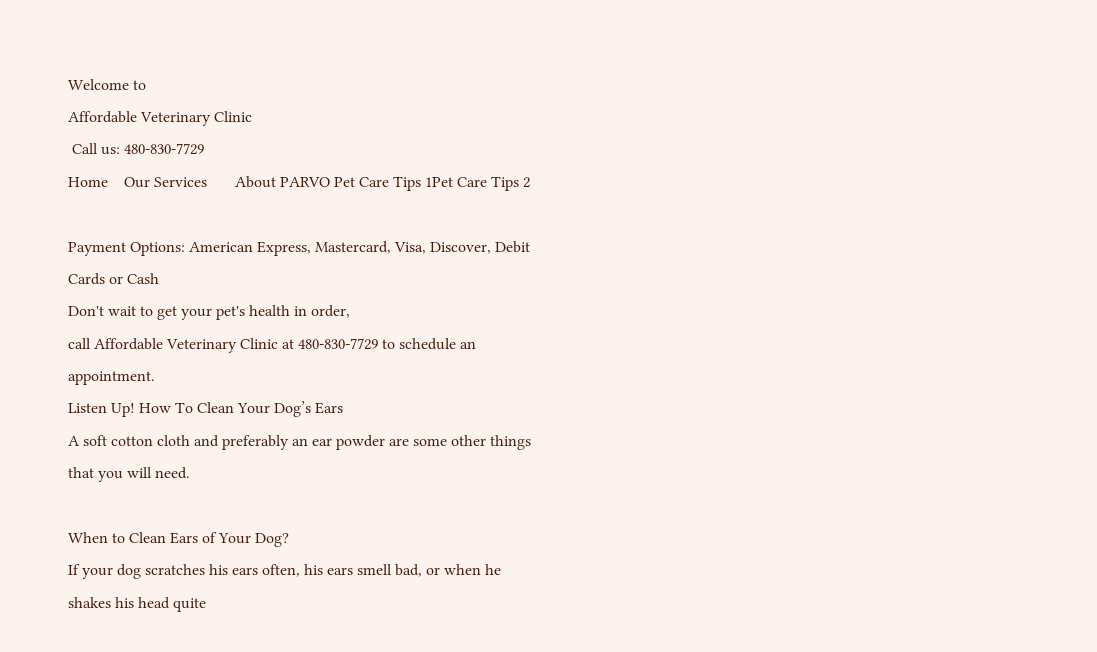Welcome to
Affordable Veterinary Clinic
 Call us: 480-830-7729
Home    Our Services       About PARVO Pet Care Tips 1Pet Care Tips 2

Payment Options: American Express, Mastercard, Visa, Discover, Debit Cards or Cash
Don't wait to get your pet's health in order,
call Affordable Veterinary Clinic at 480-830-7729 to schedule an appointment.
Listen Up! How To Clean Your Dog’s Ears
A soft cotton cloth and preferably an ear powder are some other things
that you will need.

When to Clean Ears of Your Dog?
If your dog scratches his ears often, his ears smell bad, or when he shakes his head quite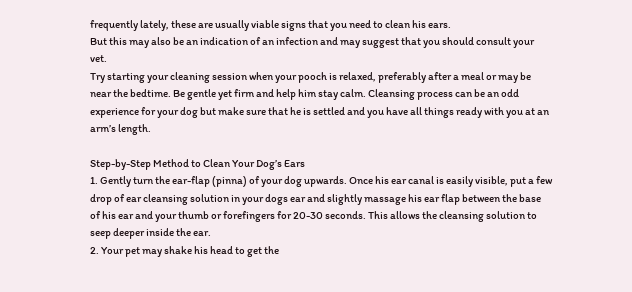frequently lately, these are usually viable signs that you need to clean his ears.
But this may also be an indication of an infection and may suggest that you should consult your vet.
Try starting your cleaning session when your pooch is relaxed, preferably after a meal or may be near the bedtime. Be gentle yet firm and help him stay calm. Cleansing process can be an odd experience for your dog but make sure that he is settled and you have all things ready with you at an arm’s length.

Step-by-Step Method to Clean Your Dog’s Ears
1. Gently turn the ear-flap (pinna) of your dog upwards. Once his ear canal is easily visible, put a few drop of ear cleansing solution in your dogs ear and slightly massage his ear flap between the base of his ear and your thumb or forefingers for 20-30 seconds. This allows the cleansing solution to seep deeper inside the ear.
2. Your pet may shake his head to get the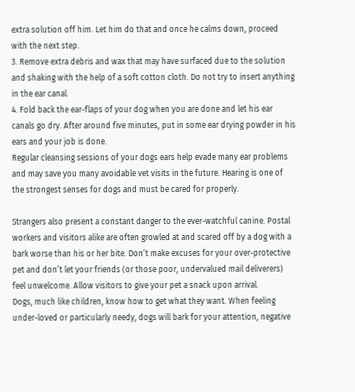extra solution off him. Let him do that and once he calms down, proceed with the next step.
3. Remove extra debris and wax that may have surfaced due to the solution and shaking with the help of a soft cotton cloth. Do not try to insert anything in the ear canal.
4. Fold back the ear-flaps of your dog when you are done and let his ear canals go dry. After around five minutes, put in some ear drying powder in his ears and your job is done.
Regular cleansing sessions of your dogs ears help evade many ear problems and may save you many avoidable vet visits in the future. Hearing is one of the strongest senses for dogs and must be cared for properly.

Strangers also present a constant danger to the ever-watchful canine. Postal workers and visitors alike are often growled at and scared off by a dog with a bark worse than his or her bite. Don’t make excuses for your over-protective pet and don’t let your friends (or those poor, undervalued mail deliverers) feel unwelcome. Allow visitors to give your pet a snack upon arrival.
Dogs, much like children, know how to get what they want. When feeling under-loved or particularly needy, dogs will bark for your attention, negative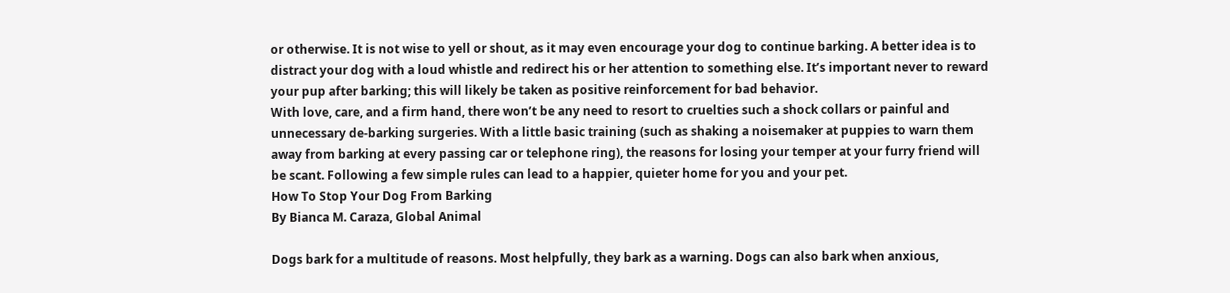or otherwise. It is not wise to yell or shout, as it may even encourage your dog to continue barking. A better idea is to distract your dog with a loud whistle and redirect his or her attention to something else. It’s important never to reward your pup after barking; this will likely be taken as positive reinforcement for bad behavior.
With love, care, and a firm hand, there won’t be any need to resort to cruelties such a shock collars or painful and unnecessary de-barking surgeries. With a little basic training (such as shaking a noisemaker at puppies to warn them away from barking at every passing car or telephone ring), the reasons for losing your temper at your furry friend will be scant. Following a few simple rules can lead to a happier, quieter home for you and your pet.
How To Stop Your Dog From Barking
By Bianca M. Caraza, Global Animal

Dogs bark for a multitude of reasons. Most helpfully, they bark as a warning. Dogs can also bark when anxious,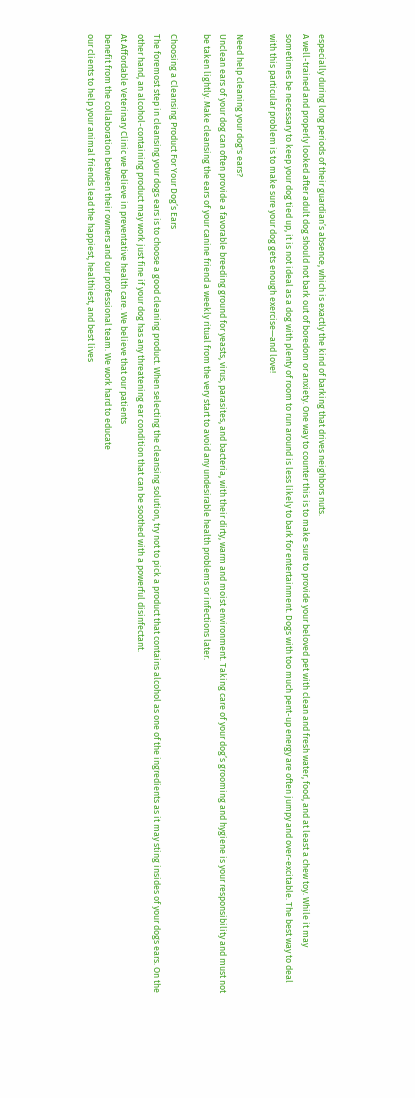especially during long periods of their guardian’s absence, which is exactly the kind of barking that drives neighbors nuts.
A well-trained and properly looked after adult dog should not bark out of boredom or anxiety. One way to counter this is to make sure to provide your beloved pet with clean and fresh water, food, and at least a chew toy. While it may sometimes be necessary to keep your dog tied up, it is not ideal as a dog with plenty of room to run around is less likely to bark for entertainment. Dogs with too much pent-up energy are often jumpy and over-excitable. The best way to deal with this particular problem is to make sure your dog gets enough exercise—and love!

Need help cleaning your dog's ears?
Unclean ears of your dog can often provide a favorable breeding ground for yeasts, virus, parasites, and bacteria, with their dirty, warm and moist environment. Taking care of your dog’s grooming and hygiene is your responsibility and must not be taken lightly. Make cleansing the ears of your canine friend a weekly ritual from the very start to avoid any undesirable health problems or infections later.

Choosing a Cleansing Product For Your Dog’s Ears
The foremost step in cleansing your dogs ears is to choose a good cleaning product. When selecting the cleansing solution, try not to pick a product that contains alcohol as one of the ingredients as it may sting insides of your dogs ears. On the other hand, an alcohol-containing product may work just fine if your dog has any threatening ear condition that can be soothed with a powerful disinfectant.
At Affordable Veterinary Clinic we believe in preventative health care. We believe that our patients
benefit from the collaboration between their owners and our professional team. We work hard to educate
our clients to help your animal friends lead the happiest, healthiest, and best lives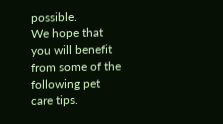possible.
We hope that you will benefit from some of the following pet care tips.